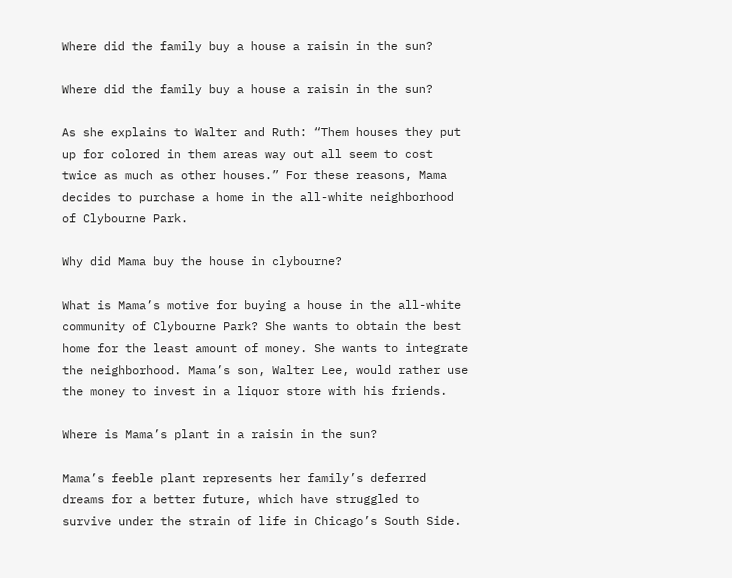Where did the family buy a house a raisin in the sun?

Where did the family buy a house a raisin in the sun?

As she explains to Walter and Ruth: “Them houses they put up for colored in them areas way out all seem to cost twice as much as other houses.” For these reasons, Mama decides to purchase a home in the all-white neighborhood of Clybourne Park.

Why did Mama buy the house in clybourne?

What is Mama’s motive for buying a house in the all-white community of Clybourne Park? She wants to obtain the best home for the least amount of money. She wants to integrate the neighborhood. Mama’s son, Walter Lee, would rather use the money to invest in a liquor store with his friends.

Where is Mama’s plant in a raisin in the sun?

Mama’s feeble plant represents her family’s deferred dreams for a better future, which have struggled to survive under the strain of life in Chicago’s South Side.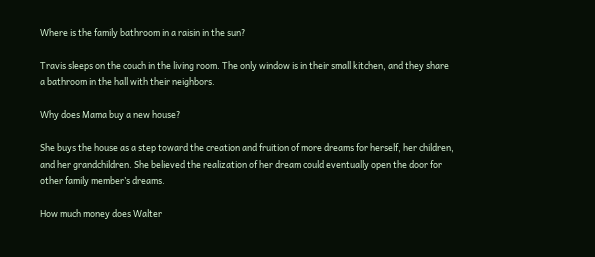Where is the family bathroom in a raisin in the sun?

Travis sleeps on the couch in the living room. The only window is in their small kitchen, and they share a bathroom in the hall with their neighbors.

Why does Mama buy a new house?

She buys the house as a step toward the creation and fruition of more dreams for herself, her children, and her grandchildren. She believed the realization of her dream could eventually open the door for other family member’s dreams.

How much money does Walter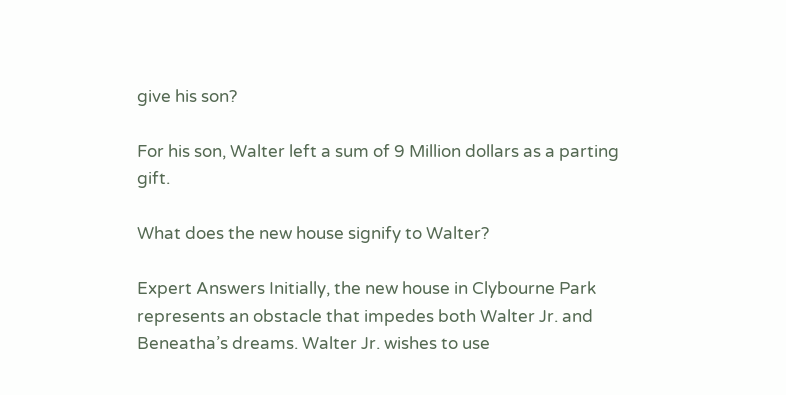give his son?

For his son, Walter left a sum of 9 Million dollars as a parting gift.

What does the new house signify to Walter?

Expert Answers Initially, the new house in Clybourne Park represents an obstacle that impedes both Walter Jr. and Beneatha’s dreams. Walter Jr. wishes to use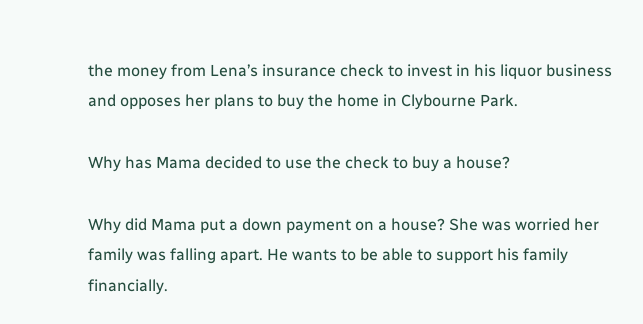the money from Lena’s insurance check to invest in his liquor business and opposes her plans to buy the home in Clybourne Park.

Why has Mama decided to use the check to buy a house?

Why did Mama put a down payment on a house? She was worried her family was falling apart. He wants to be able to support his family financially.